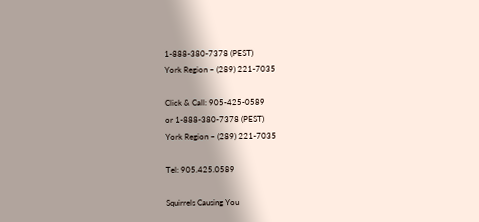1-888-380-7378 (PEST)
York Region – (289) 221-7035

Click & Call: 905-425-0589
or 1-888-380-7378 (PEST)
York Region – (289) 221-7035

Tel: 905.425.0589

Squirrels Causing You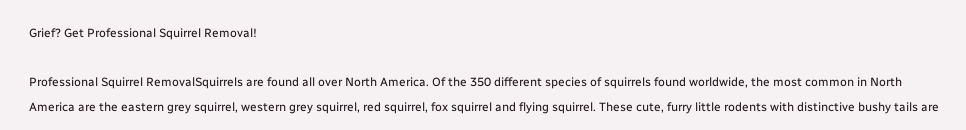Grief? Get Professional Squirrel Removal!

Professional Squirrel RemovalSquirrels are found all over North America. Of the 350 different species of squirrels found worldwide, the most common in North America are the eastern grey squirrel, western grey squirrel, red squirrel, fox squirrel and flying squirrel. These cute, furry little rodents with distinctive bushy tails are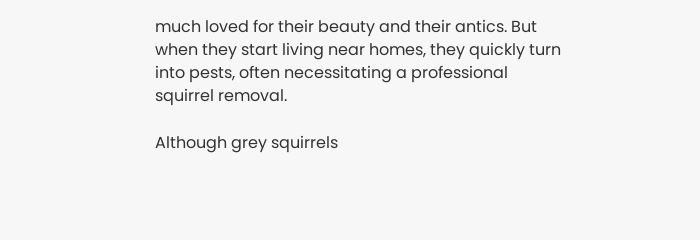much loved for their beauty and their antics. But when they start living near homes, they quickly turn into pests, often necessitating a professional squirrel removal.

Although grey squirrels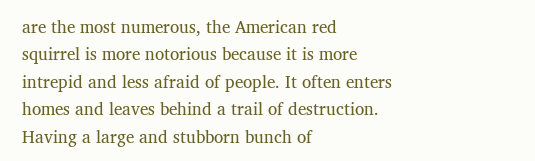are the most numerous, the American red squirrel is more notorious because it is more intrepid and less afraid of people. It often enters homes and leaves behind a trail of destruction. Having a large and stubborn bunch of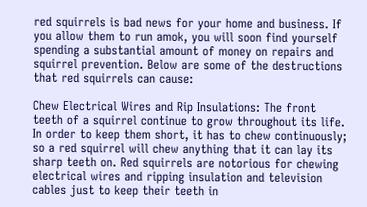red squirrels is bad news for your home and business. If you allow them to run amok, you will soon find yourself spending a substantial amount of money on repairs and squirrel prevention. Below are some of the destructions that red squirrels can cause:

Chew Electrical Wires and Rip Insulations: The front teeth of a squirrel continue to grow throughout its life. In order to keep them short, it has to chew continuously; so a red squirrel will chew anything that it can lay its sharp teeth on. Red squirrels are notorious for chewing electrical wires and ripping insulation and television cables just to keep their teeth in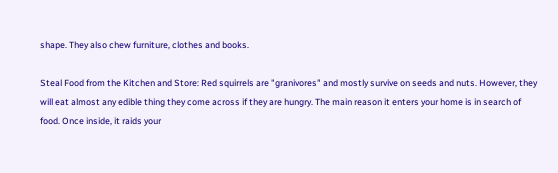shape. They also chew furniture, clothes and books.

Steal Food from the Kitchen and Store: Red squirrels are "granivores" and mostly survive on seeds and nuts. However, they will eat almost any edible thing they come across if they are hungry. The main reason it enters your home is in search of food. Once inside, it raids your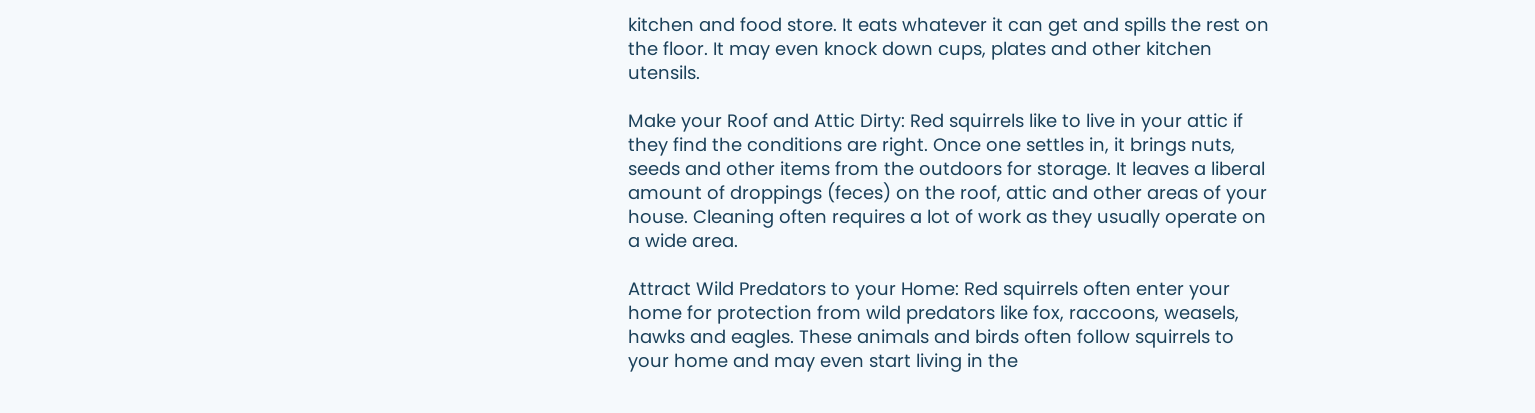kitchen and food store. It eats whatever it can get and spills the rest on the floor. It may even knock down cups, plates and other kitchen utensils.

Make your Roof and Attic Dirty: Red squirrels like to live in your attic if they find the conditions are right. Once one settles in, it brings nuts, seeds and other items from the outdoors for storage. It leaves a liberal amount of droppings (feces) on the roof, attic and other areas of your house. Cleaning often requires a lot of work as they usually operate on a wide area.

Attract Wild Predators to your Home: Red squirrels often enter your home for protection from wild predators like fox, raccoons, weasels, hawks and eagles. These animals and birds often follow squirrels to your home and may even start living in the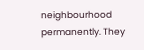neighbourhood permanently. They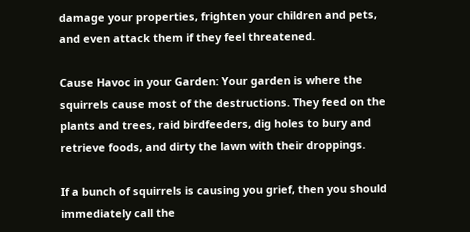damage your properties, frighten your children and pets, and even attack them if they feel threatened.

Cause Havoc in your Garden: Your garden is where the squirrels cause most of the destructions. They feed on the plants and trees, raid birdfeeders, dig holes to bury and retrieve foods, and dirty the lawn with their droppings.

If a bunch of squirrels is causing you grief, then you should immediately call the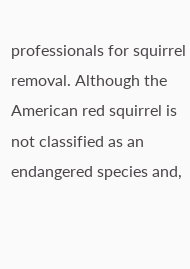professionals for squirrel removal. Although the American red squirrel is not classified as an endangered species and,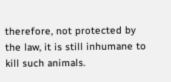therefore, not protected by the law, it is still inhumane to kill such animals.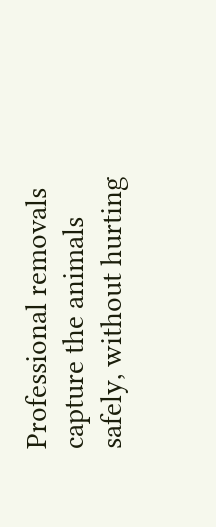Professional removals capture the animals safely, without hurting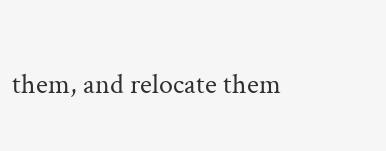them, and relocate them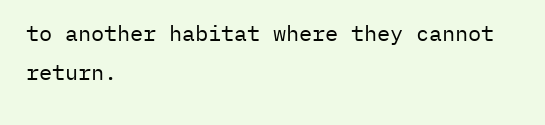to another habitat where they cannot return.